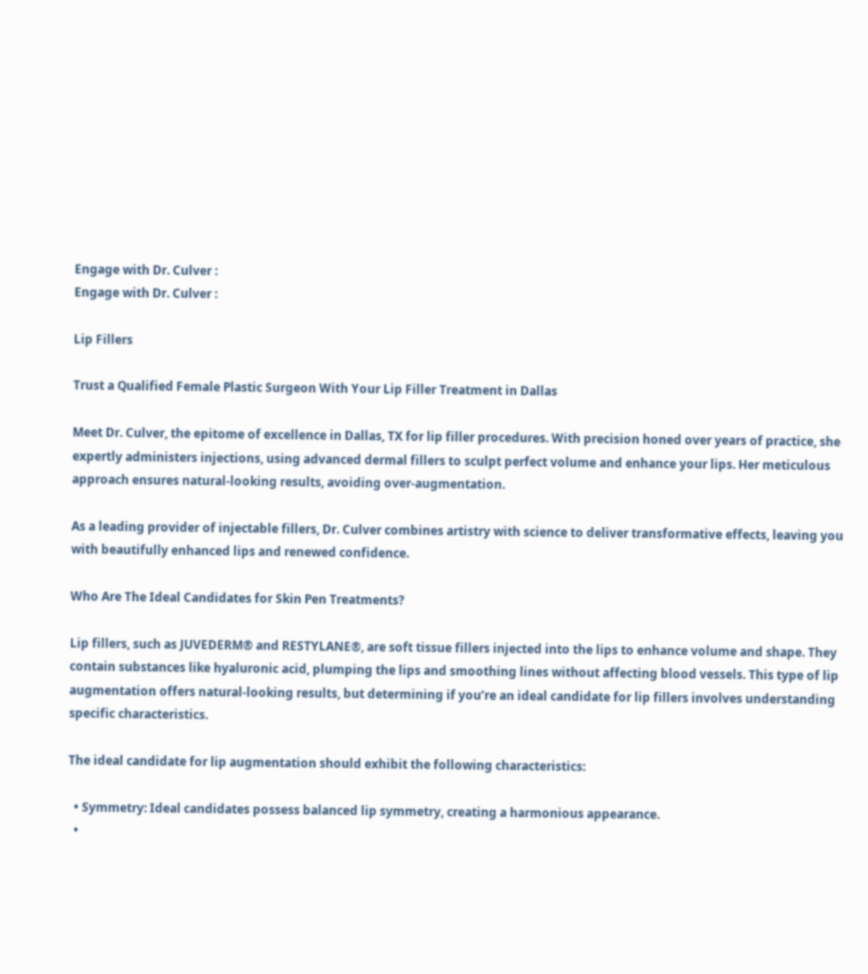Engage with Dr. Culver :
Engage with Dr. Culver :

Lip Fillers

Trust a Qualified Female Plastic Surgeon With Your Lip Filler Treatment in Dallas

Meet Dr. Culver, the epitome of excellence in Dallas, TX for lip filler procedures. With precision honed over years of practice, she expertly administers injections, using advanced dermal fillers to sculpt perfect volume and enhance your lips. Her meticulous approach ensures natural-looking results, avoiding over-augmentation.

As a leading provider of injectable fillers, Dr. Culver combines artistry with science to deliver transformative effects, leaving you with beautifully enhanced lips and renewed confidence.

Who Are The Ideal Candidates for Skin Pen Treatments?

Lip fillers, such as JUVEDERM® and RESTYLANE®, are soft tissue fillers injected into the lips to enhance volume and shape. They contain substances like hyaluronic acid, plumping the lips and smoothing lines without affecting blood vessels. This type of lip augmentation offers natural-looking results, but determining if you’re an ideal candidate for lip fillers involves understanding specific characteristics.

The ideal candidate for lip augmentation should exhibit the following characteristics:

  • Symmetry: Ideal candidates possess balanced lip symmetry, creating a harmonious appearance.
  •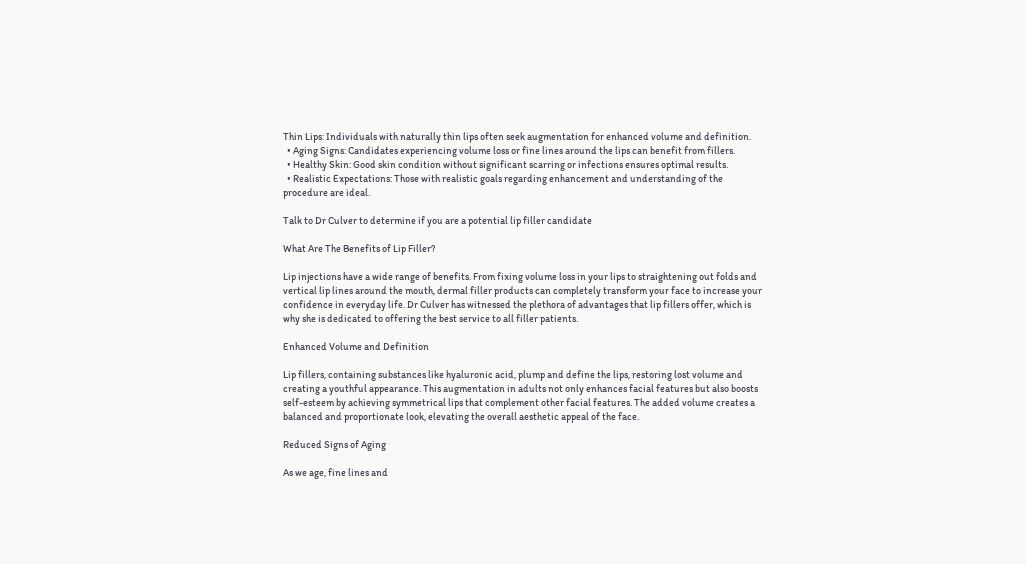Thin Lips: Individuals with naturally thin lips often seek augmentation for enhanced volume and definition.
  • Aging Signs: Candidates experiencing volume loss or fine lines around the lips can benefit from fillers.
  • Healthy Skin: Good skin condition without significant scarring or infections ensures optimal results.
  • Realistic Expectations: Those with realistic goals regarding enhancement and understanding of the procedure are ideal.

Talk to Dr Culver to determine if you are a potential lip filler candidate

What Are The Benefits of Lip Filler?

Lip injections have a wide range of benefits. From fixing volume loss in your lips to straightening out folds and vertical lip lines around the mouth, dermal filler products can completely transform your face to increase your confidence in everyday life. Dr Culver has witnessed the plethora of advantages that lip fillers offer, which is why she is dedicated to offering the best service to all filler patients.

Enhanced Volume and Definition

Lip fillers, containing substances like hyaluronic acid, plump and define the lips, restoring lost volume and creating a youthful appearance. This augmentation in adults not only enhances facial features but also boosts self-esteem by achieving symmetrical lips that complement other facial features. The added volume creates a balanced and proportionate look, elevating the overall aesthetic appeal of the face.

Reduced Signs of Aging

As we age, fine lines and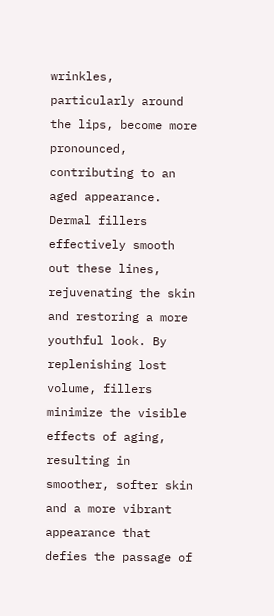wrinkles, particularly around the lips, become more pronounced, contributing to an aged appearance. Dermal fillers effectively smooth out these lines, rejuvenating the skin and restoring a more youthful look. By replenishing lost volume, fillers minimize the visible effects of aging, resulting in smoother, softer skin and a more vibrant appearance that defies the passage of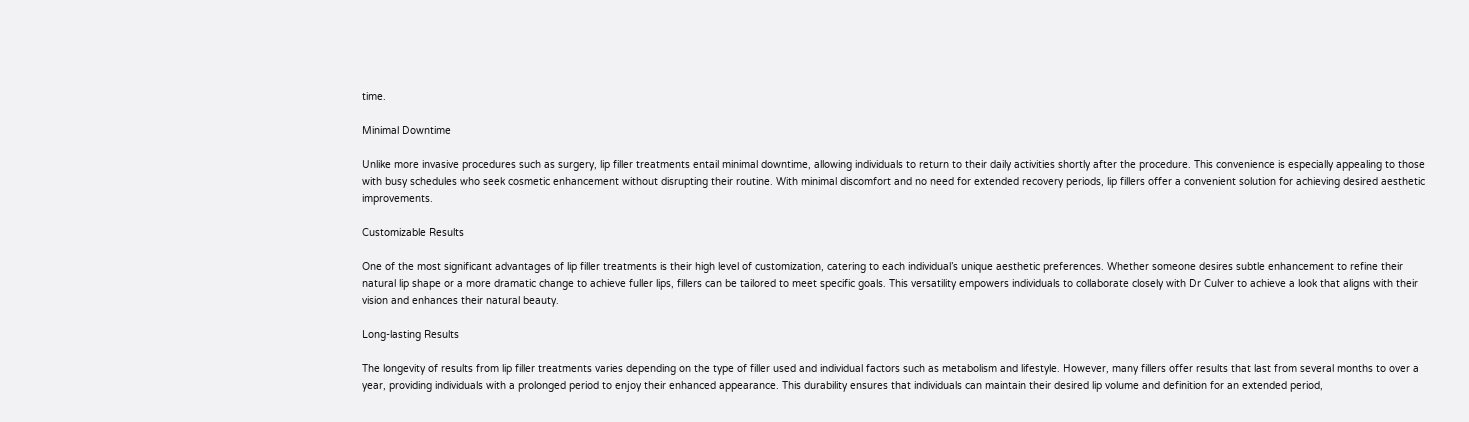time.

Minimal Downtime

Unlike more invasive procedures such as surgery, lip filler treatments entail minimal downtime, allowing individuals to return to their daily activities shortly after the procedure. This convenience is especially appealing to those with busy schedules who seek cosmetic enhancement without disrupting their routine. With minimal discomfort and no need for extended recovery periods, lip fillers offer a convenient solution for achieving desired aesthetic improvements.

Customizable Results

One of the most significant advantages of lip filler treatments is their high level of customization, catering to each individual’s unique aesthetic preferences. Whether someone desires subtle enhancement to refine their natural lip shape or a more dramatic change to achieve fuller lips, fillers can be tailored to meet specific goals. This versatility empowers individuals to collaborate closely with Dr Culver to achieve a look that aligns with their vision and enhances their natural beauty.

Long-lasting Results

The longevity of results from lip filler treatments varies depending on the type of filler used and individual factors such as metabolism and lifestyle. However, many fillers offer results that last from several months to over a year, providing individuals with a prolonged period to enjoy their enhanced appearance. This durability ensures that individuals can maintain their desired lip volume and definition for an extended period,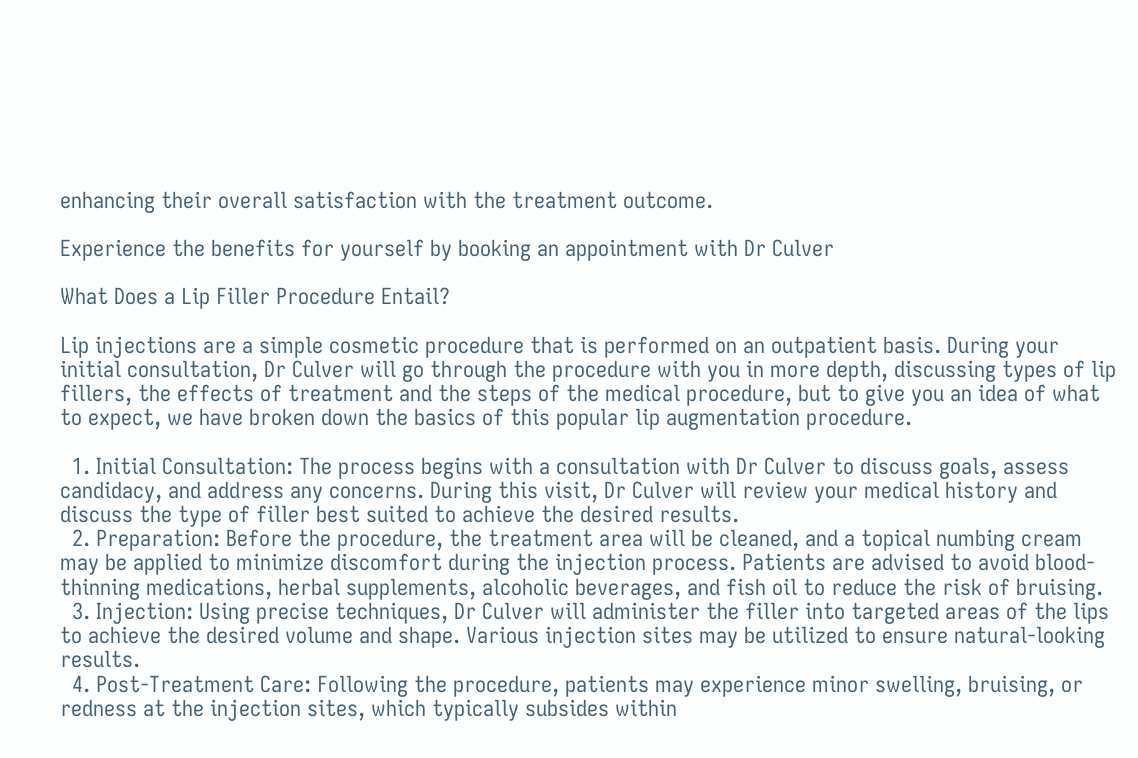enhancing their overall satisfaction with the treatment outcome.

Experience the benefits for yourself by booking an appointment with Dr Culver

What Does a Lip Filler Procedure Entail?

Lip injections are a simple cosmetic procedure that is performed on an outpatient basis. During your initial consultation, Dr Culver will go through the procedure with you in more depth, discussing types of lip fillers, the effects of treatment and the steps of the medical procedure, but to give you an idea of what to expect, we have broken down the basics of this popular lip augmentation procedure.

  1. Initial Consultation: The process begins with a consultation with Dr Culver to discuss goals, assess candidacy, and address any concerns. During this visit, Dr Culver will review your medical history and discuss the type of filler best suited to achieve the desired results.
  2. Preparation: Before the procedure, the treatment area will be cleaned, and a topical numbing cream may be applied to minimize discomfort during the injection process. Patients are advised to avoid blood-thinning medications, herbal supplements, alcoholic beverages, and fish oil to reduce the risk of bruising.
  3. Injection: Using precise techniques, Dr Culver will administer the filler into targeted areas of the lips to achieve the desired volume and shape. Various injection sites may be utilized to ensure natural-looking results.
  4. Post-Treatment Care: Following the procedure, patients may experience minor swelling, bruising, or redness at the injection sites, which typically subsides within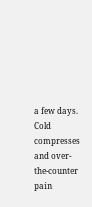a few days. Cold compresses and over-the-counter pain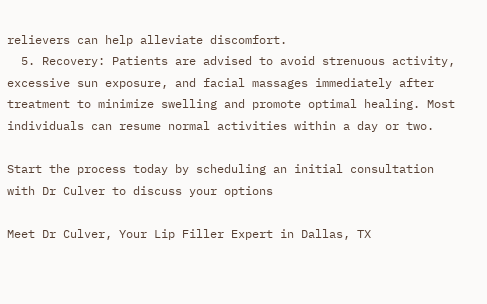relievers can help alleviate discomfort.
  5. Recovery: Patients are advised to avoid strenuous activity, excessive sun exposure, and facial massages immediately after treatment to minimize swelling and promote optimal healing. Most individuals can resume normal activities within a day or two.

Start the process today by scheduling an initial consultation with Dr Culver to discuss your options

Meet Dr Culver, Your Lip Filler Expert in Dallas, TX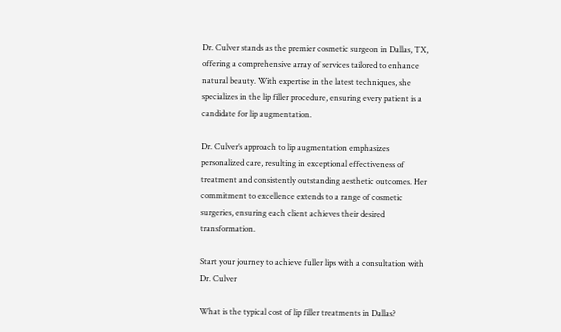Dr. Culver stands as the premier cosmetic surgeon in Dallas, TX, offering a comprehensive array of services tailored to enhance natural beauty. With expertise in the latest techniques, she specializes in the lip filler procedure, ensuring every patient is a candidate for lip augmentation.

Dr. Culver’s approach to lip augmentation emphasizes personalized care, resulting in exceptional effectiveness of treatment and consistently outstanding aesthetic outcomes. Her commitment to excellence extends to a range of cosmetic surgeries, ensuring each client achieves their desired transformation.

Start your journey to achieve fuller lips with a consultation with Dr. Culver

What is the typical cost of lip filler treatments in Dallas?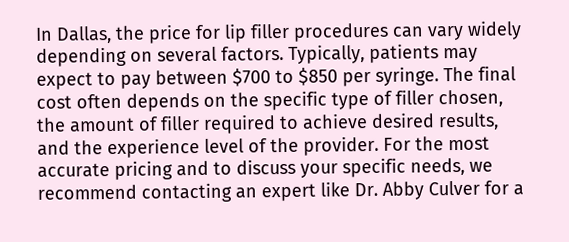In Dallas, the price for lip filler procedures can vary widely depending on several factors. Typically, patients may expect to pay between $700 to $850 per syringe. The final cost often depends on the specific type of filler chosen, the amount of filler required to achieve desired results, and the experience level of the provider. For the most accurate pricing and to discuss your specific needs, we recommend contacting an expert like Dr. Abby Culver for a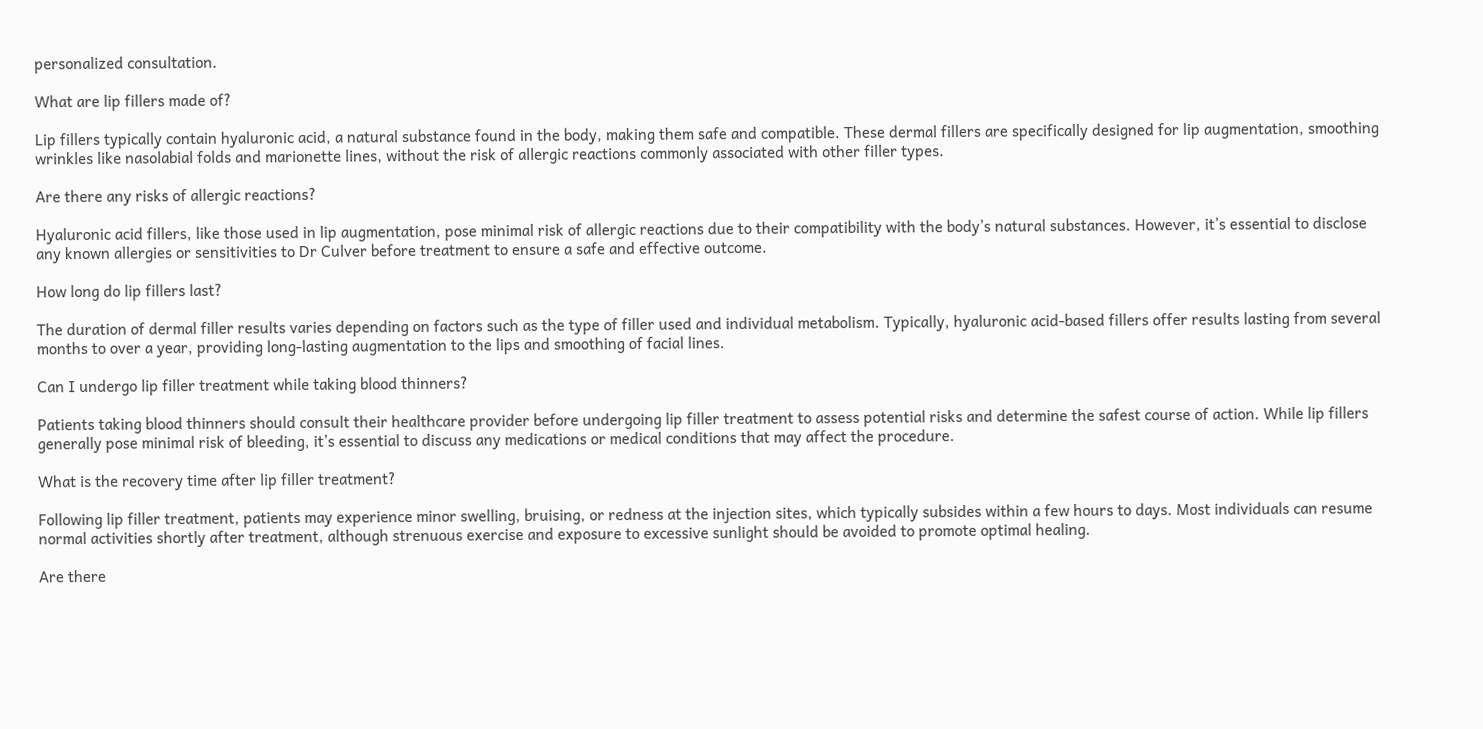personalized consultation.

What are lip fillers made of?

Lip fillers typically contain hyaluronic acid, a natural substance found in the body, making them safe and compatible. These dermal fillers are specifically designed for lip augmentation, smoothing wrinkles like nasolabial folds and marionette lines, without the risk of allergic reactions commonly associated with other filler types.

Are there any risks of allergic reactions?

Hyaluronic acid fillers, like those used in lip augmentation, pose minimal risk of allergic reactions due to their compatibility with the body’s natural substances. However, it’s essential to disclose any known allergies or sensitivities to Dr Culver before treatment to ensure a safe and effective outcome.

How long do lip fillers last?

The duration of dermal filler results varies depending on factors such as the type of filler used and individual metabolism. Typically, hyaluronic acid-based fillers offer results lasting from several months to over a year, providing long-lasting augmentation to the lips and smoothing of facial lines.

Can I undergo lip filler treatment while taking blood thinners?

Patients taking blood thinners should consult their healthcare provider before undergoing lip filler treatment to assess potential risks and determine the safest course of action. While lip fillers generally pose minimal risk of bleeding, it’s essential to discuss any medications or medical conditions that may affect the procedure.

What is the recovery time after lip filler treatment?

Following lip filler treatment, patients may experience minor swelling, bruising, or redness at the injection sites, which typically subsides within a few hours to days. Most individuals can resume normal activities shortly after treatment, although strenuous exercise and exposure to excessive sunlight should be avoided to promote optimal healing.

Are there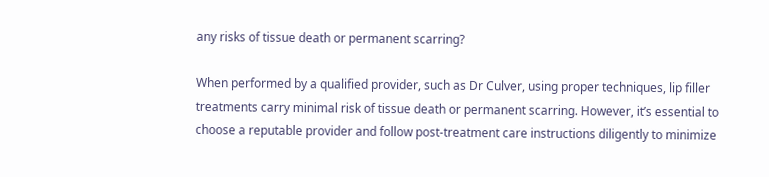any risks of tissue death or permanent scarring?

When performed by a qualified provider, such as Dr Culver, using proper techniques, lip filler treatments carry minimal risk of tissue death or permanent scarring. However, it’s essential to choose a reputable provider and follow post-treatment care instructions diligently to minimize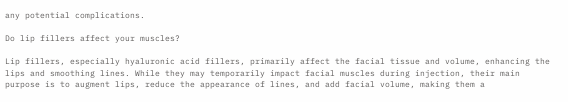any potential complications.

Do lip fillers affect your muscles?

Lip fillers, especially hyaluronic acid fillers, primarily affect the facial tissue and volume, enhancing the lips and smoothing lines. While they may temporarily impact facial muscles during injection, their main purpose is to augment lips, reduce the appearance of lines, and add facial volume, making them a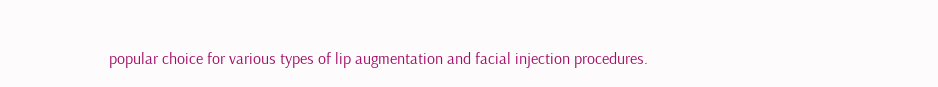popular choice for various types of lip augmentation and facial injection procedures.